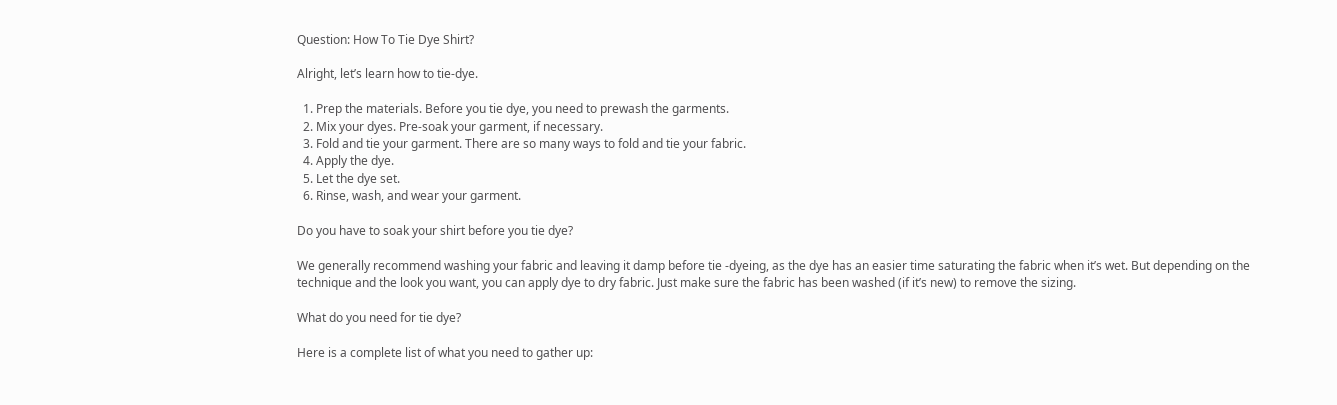Question: How To Tie Dye Shirt?

Alright, let’s learn how to tie-dye.

  1. Prep the materials. Before you tie dye, you need to prewash the garments.
  2. Mix your dyes. Pre-soak your garment, if necessary.
  3. Fold and tie your garment. There are so many ways to fold and tie your fabric.
  4. Apply the dye.
  5. Let the dye set.
  6. Rinse, wash, and wear your garment.

Do you have to soak your shirt before you tie dye?

We generally recommend washing your fabric and leaving it damp before tie -dyeing, as the dye has an easier time saturating the fabric when it’s wet. But depending on the technique and the look you want, you can apply dye to dry fabric. Just make sure the fabric has been washed (if it’s new) to remove the sizing.

What do you need for tie dye?

Here is a complete list of what you need to gather up: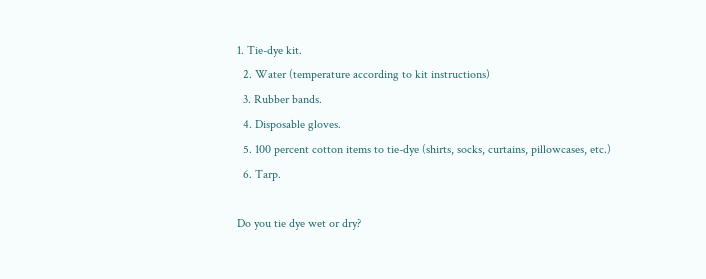1. Tie-dye kit.
  2. Water (temperature according to kit instructions)
  3. Rubber bands.
  4. Disposable gloves.
  5. 100 percent cotton items to tie-dye (shirts, socks, curtains, pillowcases, etc.)
  6. Tarp.

Do you tie dye wet or dry?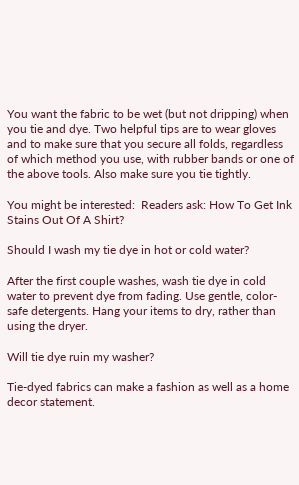You want the fabric to be wet (but not dripping) when you tie and dye. Two helpful tips are to wear gloves and to make sure that you secure all folds, regardless of which method you use, with rubber bands or one of the above tools. Also make sure you tie tightly.

You might be interested:  Readers ask: How To Get Ink Stains Out Of A Shirt?

Should I wash my tie dye in hot or cold water?

After the first couple washes, wash tie dye in cold water to prevent dye from fading. Use gentle, color-safe detergents. Hang your items to dry, rather than using the dryer.

Will tie dye ruin my washer?

Tie-dyed fabrics can make a fashion as well as a home decor statement.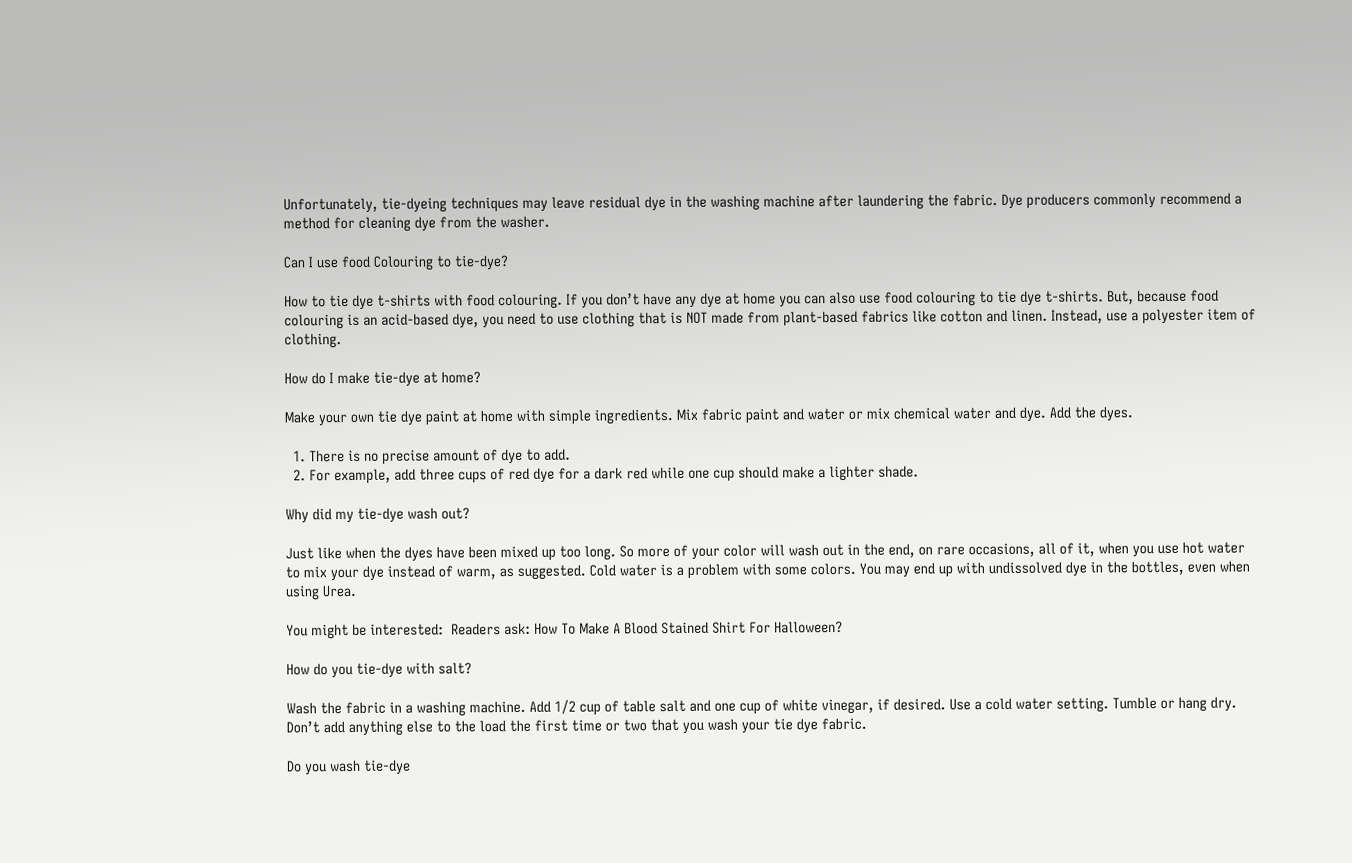Unfortunately, tie-dyeing techniques may leave residual dye in the washing machine after laundering the fabric. Dye producers commonly recommend a method for cleaning dye from the washer.

Can I use food Colouring to tie-dye?

How to tie dye t-shirts with food colouring. If you don’t have any dye at home you can also use food colouring to tie dye t-shirts. But, because food colouring is an acid-based dye, you need to use clothing that is NOT made from plant-based fabrics like cotton and linen. Instead, use a polyester item of clothing.

How do I make tie-dye at home?

Make your own tie dye paint at home with simple ingredients. Mix fabric paint and water or mix chemical water and dye. Add the dyes.

  1. There is no precise amount of dye to add.
  2. For example, add three cups of red dye for a dark red while one cup should make a lighter shade.

Why did my tie-dye wash out?

Just like when the dyes have been mixed up too long. So more of your color will wash out in the end, on rare occasions, all of it, when you use hot water to mix your dye instead of warm, as suggested. Cold water is a problem with some colors. You may end up with undissolved dye in the bottles, even when using Urea.

You might be interested:  Readers ask: How To Make A Blood Stained Shirt For Halloween?

How do you tie-dye with salt?

Wash the fabric in a washing machine. Add 1/2 cup of table salt and one cup of white vinegar, if desired. Use a cold water setting. Tumble or hang dry. Don’t add anything else to the load the first time or two that you wash your tie dye fabric.

Do you wash tie-dye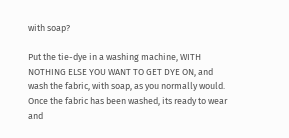with soap?

Put the tie-dye in a washing machine, WITH NOTHING ELSE YOU WANT TO GET DYE ON, and wash the fabric, with soap, as you normally would. Once the fabric has been washed, its ready to wear and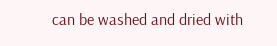can be washed and dried with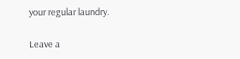your regular laundry.

Leave a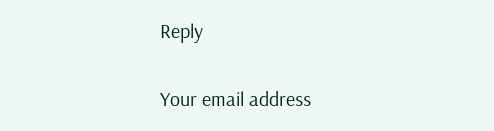Reply

Your email address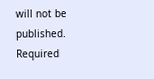will not be published. Required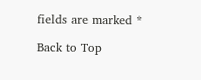fields are marked *

Back to Top